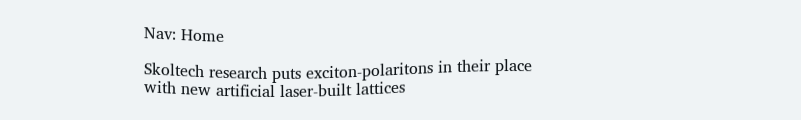Nav: Home

Skoltech research puts exciton-polaritons in their place with new artificial laser-built lattices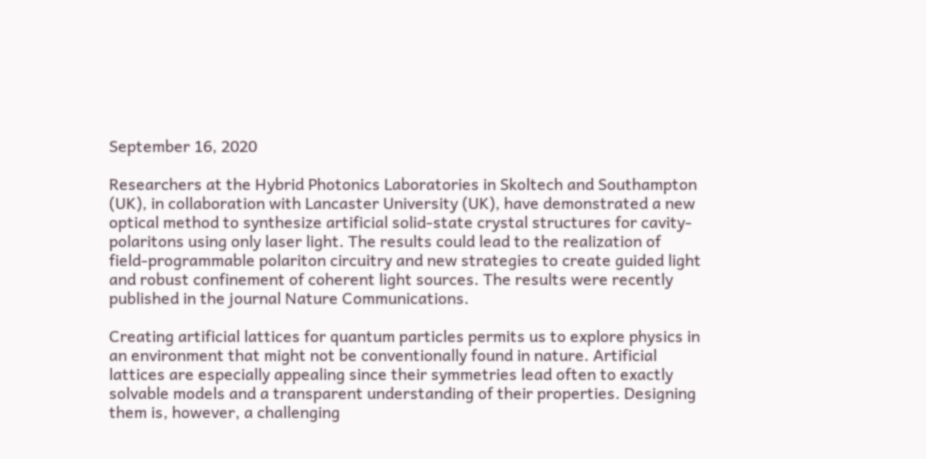September 16, 2020

Researchers at the Hybrid Photonics Laboratories in Skoltech and Southampton (UK), in collaboration with Lancaster University (UK), have demonstrated a new optical method to synthesize artificial solid-state crystal structures for cavity-polaritons using only laser light. The results could lead to the realization of field-programmable polariton circuitry and new strategies to create guided light and robust confinement of coherent light sources. The results were recently published in the journal Nature Communications.

Creating artificial lattices for quantum particles permits us to explore physics in an environment that might not be conventionally found in nature. Artificial lattices are especially appealing since their symmetries lead often to exactly solvable models and a transparent understanding of their properties. Designing them is, however, a challenging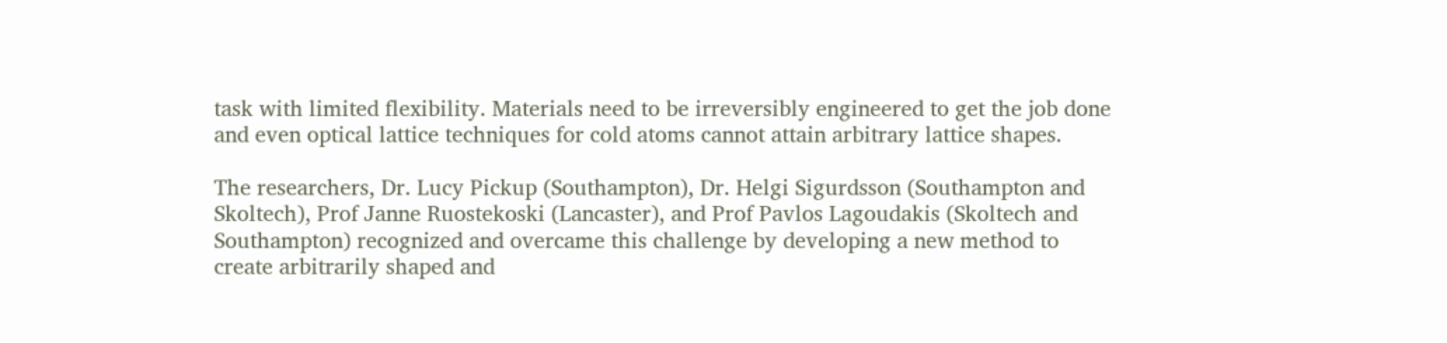task with limited flexibility. Materials need to be irreversibly engineered to get the job done and even optical lattice techniques for cold atoms cannot attain arbitrary lattice shapes.

The researchers, Dr. Lucy Pickup (Southampton), Dr. Helgi Sigurdsson (Southampton and Skoltech), Prof Janne Ruostekoski (Lancaster), and Prof Pavlos Lagoudakis (Skoltech and Southampton) recognized and overcame this challenge by developing a new method to create arbitrarily shaped and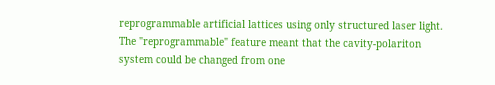reprogrammable artificial lattices using only structured laser light. The "reprogrammable" feature meant that the cavity-polariton system could be changed from one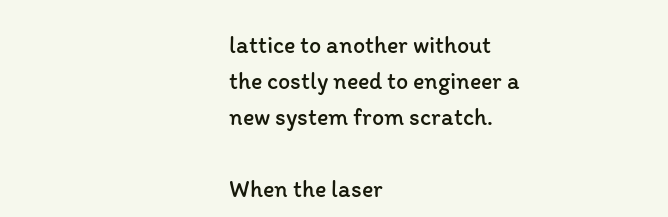lattice to another without the costly need to engineer a new system from scratch.

When the laser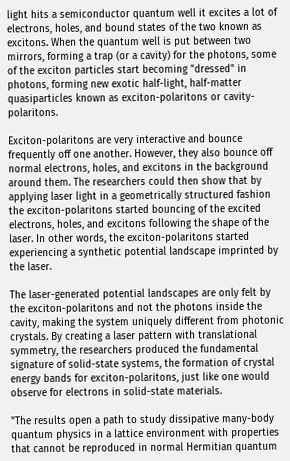light hits a semiconductor quantum well it excites a lot of electrons, holes, and bound states of the two known as excitons. When the quantum well is put between two mirrors, forming a trap (or a cavity) for the photons, some of the exciton particles start becoming "dressed" in photons, forming new exotic half-light, half-matter quasiparticles known as exciton-polaritons or cavity-polaritons.

Exciton-polaritons are very interactive and bounce frequently off one another. However, they also bounce off normal electrons, holes, and excitons in the background around them. The researchers could then show that by applying laser light in a geometrically structured fashion the exciton-polaritons started bouncing of the excited electrons, holes, and excitons following the shape of the laser. In other words, the exciton-polaritons started experiencing a synthetic potential landscape imprinted by the laser.

The laser-generated potential landscapes are only felt by the exciton-polaritons and not the photons inside the cavity, making the system uniquely different from photonic crystals. By creating a laser pattern with translational symmetry, the researchers produced the fundamental signature of solid-state systems, the formation of crystal energy bands for exciton-polaritons, just like one would observe for electrons in solid-state materials.

"The results open a path to study dissipative many-body quantum physics in a lattice environment with properties that cannot be reproduced in normal Hermitian quantum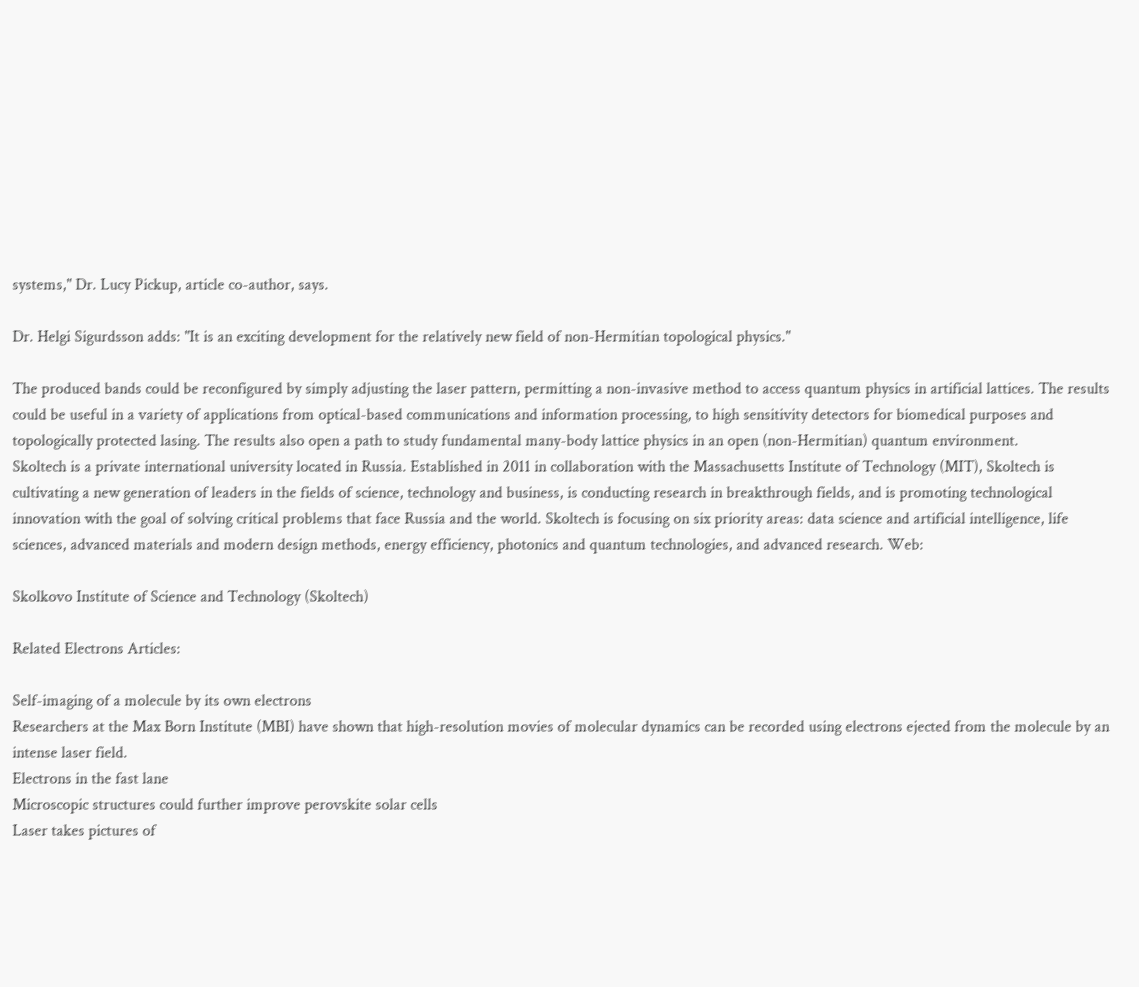systems," Dr. Lucy Pickup, article co-author, says.

Dr. Helgi Sigurdsson adds: "It is an exciting development for the relatively new field of non-Hermitian topological physics."

The produced bands could be reconfigured by simply adjusting the laser pattern, permitting a non-invasive method to access quantum physics in artificial lattices. The results could be useful in a variety of applications from optical-based communications and information processing, to high sensitivity detectors for biomedical purposes and topologically protected lasing. The results also open a path to study fundamental many-body lattice physics in an open (non-Hermitian) quantum environment.
Skoltech is a private international university located in Russia. Established in 2011 in collaboration with the Massachusetts Institute of Technology (MIT), Skoltech is cultivating a new generation of leaders in the fields of science, technology and business, is conducting research in breakthrough fields, and is promoting technological innovation with the goal of solving critical problems that face Russia and the world. Skoltech is focusing on six priority areas: data science and artificial intelligence, life sciences, advanced materials and modern design methods, energy efficiency, photonics and quantum technologies, and advanced research. Web:

Skolkovo Institute of Science and Technology (Skoltech)

Related Electrons Articles:

Self-imaging of a molecule by its own electrons
Researchers at the Max Born Institute (MBI) have shown that high-resolution movies of molecular dynamics can be recorded using electrons ejected from the molecule by an intense laser field.
Electrons in the fast lane
Microscopic structures could further improve perovskite solar cells
Laser takes pictures of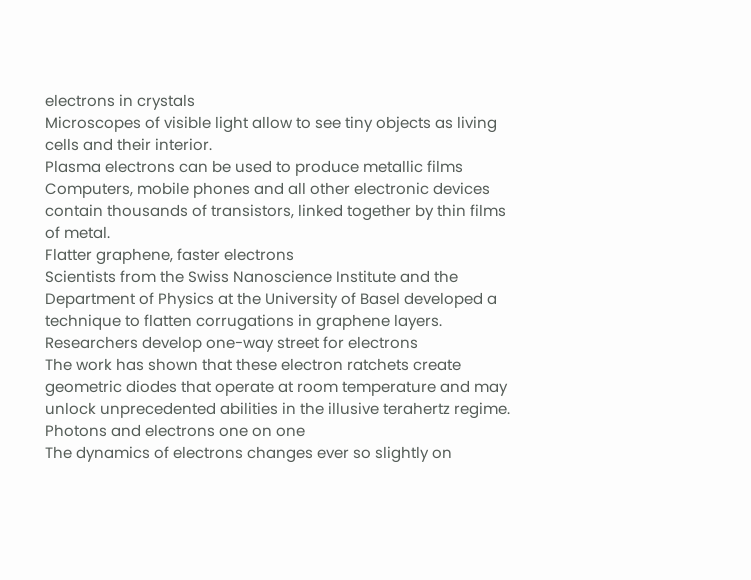electrons in crystals
Microscopes of visible light allow to see tiny objects as living cells and their interior.
Plasma electrons can be used to produce metallic films
Computers, mobile phones and all other electronic devices contain thousands of transistors, linked together by thin films of metal.
Flatter graphene, faster electrons
Scientists from the Swiss Nanoscience Institute and the Department of Physics at the University of Basel developed a technique to flatten corrugations in graphene layers.
Researchers develop one-way street for electrons
The work has shown that these electron ratchets create geometric diodes that operate at room temperature and may unlock unprecedented abilities in the illusive terahertz regime.
Photons and electrons one on one
The dynamics of electrons changes ever so slightly on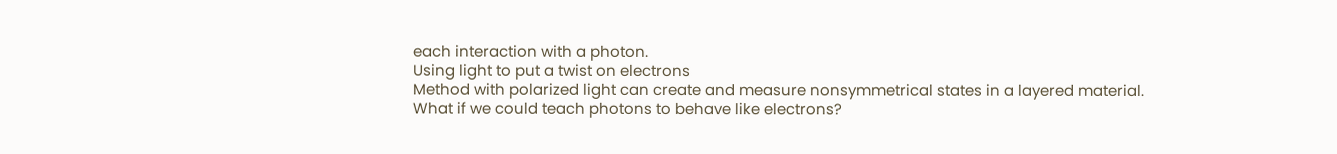each interaction with a photon.
Using light to put a twist on electrons
Method with polarized light can create and measure nonsymmetrical states in a layered material.
What if we could teach photons to behave like electrons?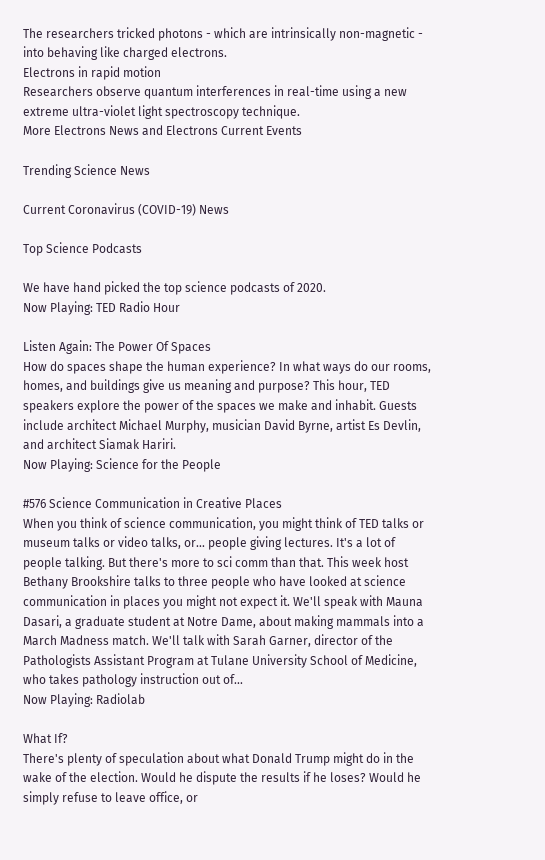The researchers tricked photons - which are intrinsically non-magnetic - into behaving like charged electrons.
Electrons in rapid motion
Researchers observe quantum interferences in real-time using a new extreme ultra-violet light spectroscopy technique.
More Electrons News and Electrons Current Events

Trending Science News

Current Coronavirus (COVID-19) News

Top Science Podcasts

We have hand picked the top science podcasts of 2020.
Now Playing: TED Radio Hour

Listen Again: The Power Of Spaces
How do spaces shape the human experience? In what ways do our rooms, homes, and buildings give us meaning and purpose? This hour, TED speakers explore the power of the spaces we make and inhabit. Guests include architect Michael Murphy, musician David Byrne, artist Es Devlin, and architect Siamak Hariri.
Now Playing: Science for the People

#576 Science Communication in Creative Places
When you think of science communication, you might think of TED talks or museum talks or video talks, or... people giving lectures. It's a lot of people talking. But there's more to sci comm than that. This week host Bethany Brookshire talks to three people who have looked at science communication in places you might not expect it. We'll speak with Mauna Dasari, a graduate student at Notre Dame, about making mammals into a March Madness match. We'll talk with Sarah Garner, director of the Pathologists Assistant Program at Tulane University School of Medicine, who takes pathology instruction out of...
Now Playing: Radiolab

What If?
There's plenty of speculation about what Donald Trump might do in the wake of the election. Would he dispute the results if he loses? Would he simply refuse to leave office, or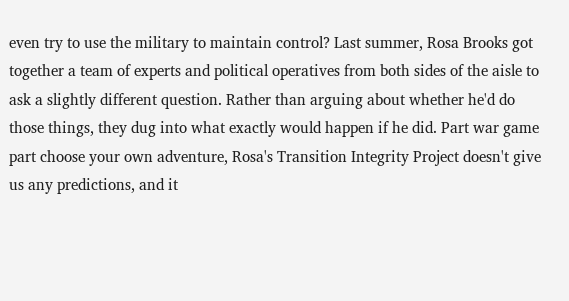even try to use the military to maintain control? Last summer, Rosa Brooks got together a team of experts and political operatives from both sides of the aisle to ask a slightly different question. Rather than arguing about whether he'd do those things, they dug into what exactly would happen if he did. Part war game part choose your own adventure, Rosa's Transition Integrity Project doesn't give us any predictions, and it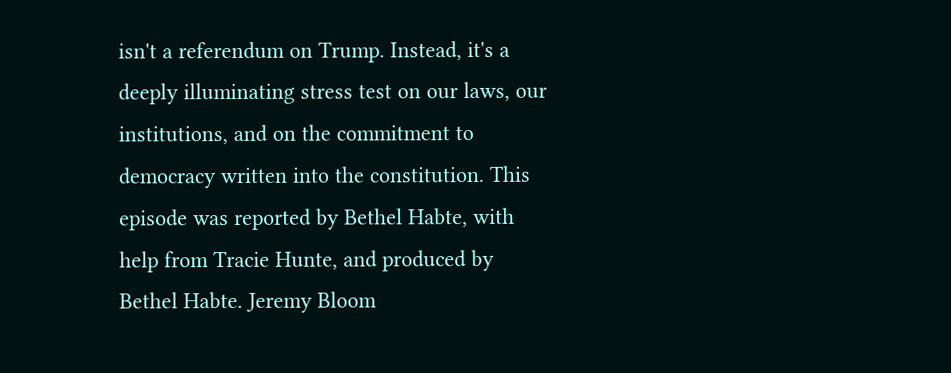isn't a referendum on Trump. Instead, it's a deeply illuminating stress test on our laws, our institutions, and on the commitment to democracy written into the constitution. This episode was reported by Bethel Habte, with help from Tracie Hunte, and produced by Bethel Habte. Jeremy Bloom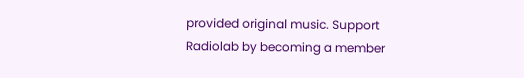provided original music. Support Radiolab by becoming a member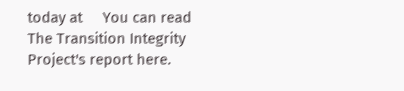today at     You can read The Transition Integrity Project's report here.